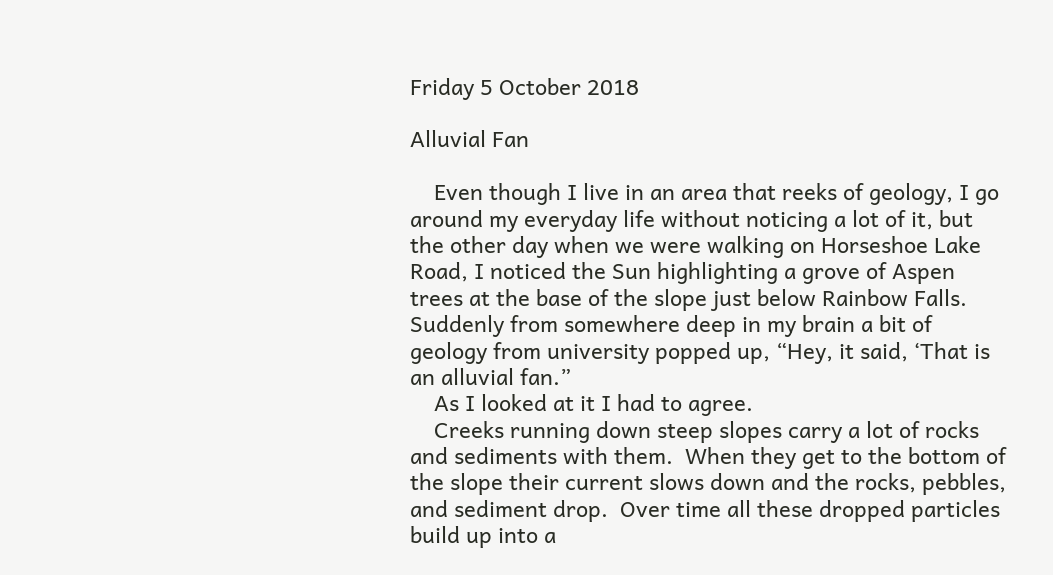Friday 5 October 2018

Alluvial Fan

    Even though I live in an area that reeks of geology, I go around my everyday life without noticing a lot of it, but the other day when we were walking on Horseshoe Lake Road, I noticed the Sun highlighting a grove of Aspen trees at the base of the slope just below Rainbow Falls.  Suddenly from somewhere deep in my brain a bit of geology from university popped up, “Hey, it said, ‘That is an alluvial fan.”
    As I looked at it I had to agree.
    Creeks running down steep slopes carry a lot of rocks and sediments with them.  When they get to the bottom of the slope their current slows down and the rocks, pebbles, and sediment drop.  Over time all these dropped particles build up into a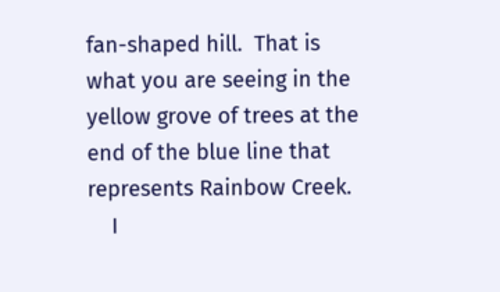fan-shaped hill.  That is what you are seeing in the yellow grove of trees at the end of the blue line that represents Rainbow Creek.
    I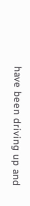have been driving up and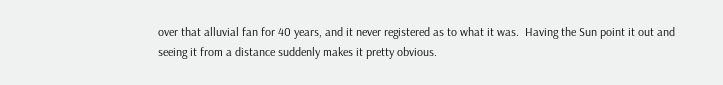over that alluvial fan for 40 years, and it never registered as to what it was.  Having the Sun point it out and seeing it from a distance suddenly makes it pretty obvious.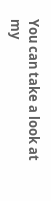You can take a look at my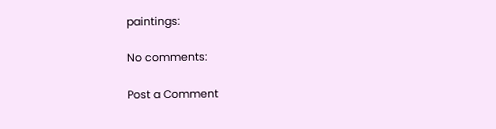paintings:

No comments:

Post a Comment